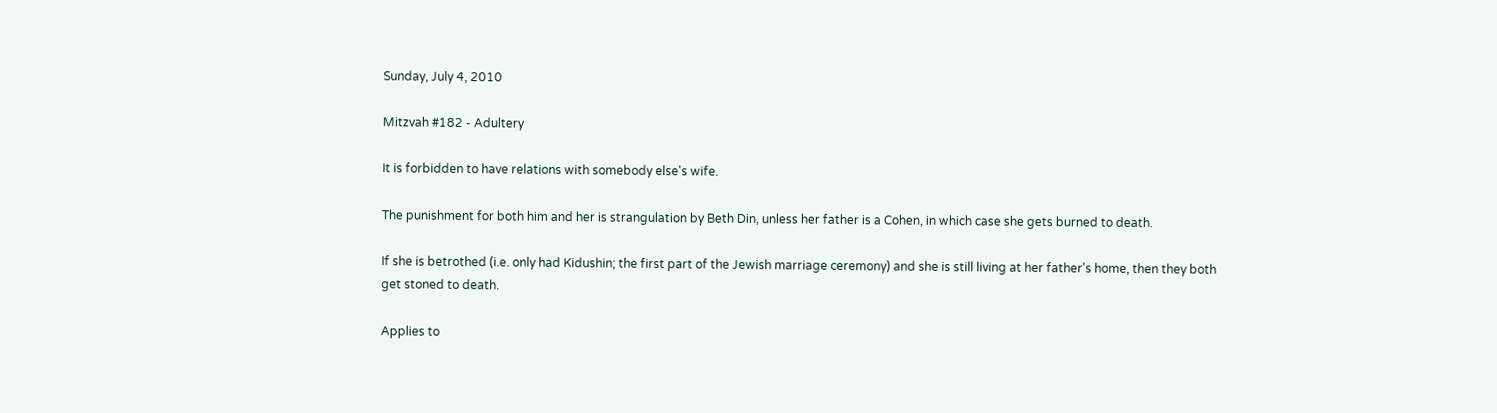Sunday, July 4, 2010

Mitzvah #182 - Adultery

It is forbidden to have relations with somebody else's wife.

The punishment for both him and her is strangulation by Beth Din, unless her father is a Cohen, in which case she gets burned to death.

If she is betrothed (i.e. only had Kidushin; the first part of the Jewish marriage ceremony) and she is still living at her father's home, then they both get stoned to death.

Applies to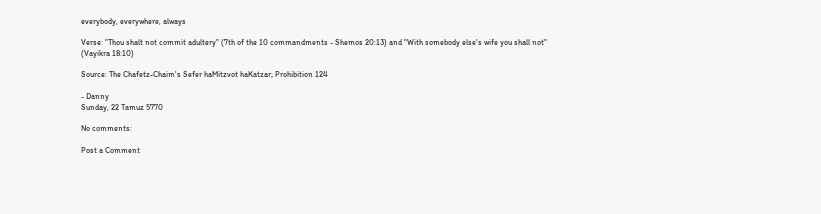everybody, everywhere, always

Verse: "Thou shalt not commit adultery" (7th of the 10 commandments - Shemos 20:13) and "With somebody else's wife you shall not" (Vayikra 18:10)

Source: The Chafetz-Chaim's Sefer haMitzvot haKatzar; Prohibition 124

- Danny
Sunday, 22 Tamuz 5770

No comments:

Post a Comment